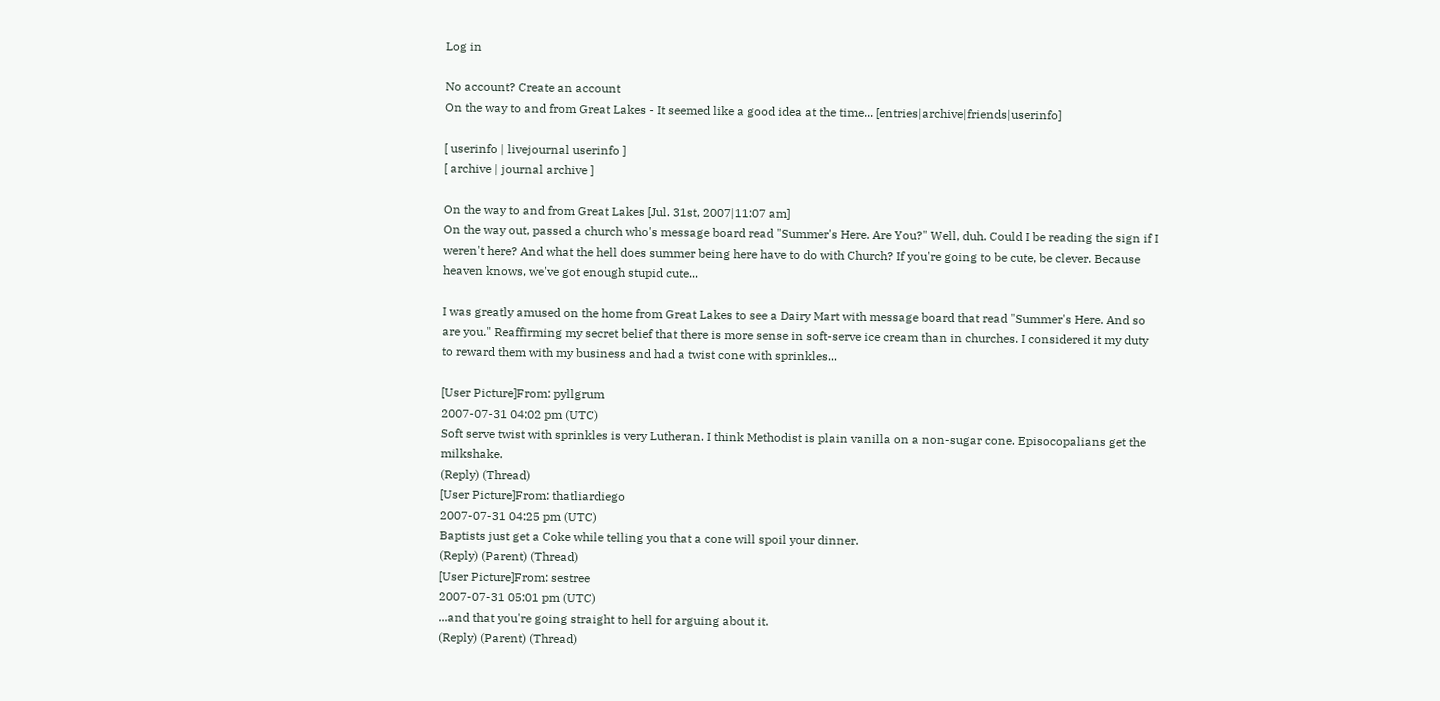Log in

No account? Create an account
On the way to and from Great Lakes - It seemed like a good idea at the time... [entries|archive|friends|userinfo]

[ userinfo | livejournal userinfo ]
[ archive | journal archive ]

On the way to and from Great Lakes [Jul. 31st, 2007|11:07 am]
On the way out, passed a church who's message board read "Summer's Here. Are You?" Well, duh. Could I be reading the sign if I weren't here? And what the hell does summer being here have to do with Church? If you're going to be cute, be clever. Because heaven knows, we've got enough stupid cute...

I was greatly amused on the home from Great Lakes to see a Dairy Mart with message board that read "Summer's Here. And so are you." Reaffirming my secret belief that there is more sense in soft-serve ice cream than in churches. I considered it my duty to reward them with my business and had a twist cone with sprinkles...

[User Picture]From: pyllgrum
2007-07-31 04:02 pm (UTC)
Soft serve twist with sprinkles is very Lutheran. I think Methodist is plain vanilla on a non-sugar cone. Episocopalians get the milkshake.
(Reply) (Thread)
[User Picture]From: thatliardiego
2007-07-31 04:25 pm (UTC)
Baptists just get a Coke while telling you that a cone will spoil your dinner.
(Reply) (Parent) (Thread)
[User Picture]From: sestree
2007-07-31 05:01 pm (UTC)
...and that you're going straight to hell for arguing about it.
(Reply) (Parent) (Thread)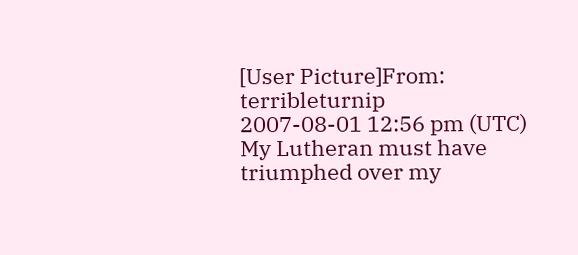[User Picture]From: terribleturnip
2007-08-01 12:56 pm (UTC)
My Lutheran must have triumphed over my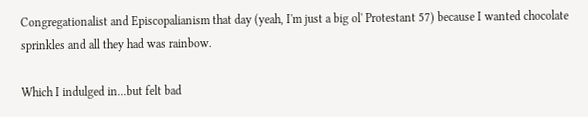Congregationalist and Episcopalianism that day (yeah, I'm just a big ol' Protestant 57) because I wanted chocolate sprinkles and all they had was rainbow.

Which I indulged in...but felt bad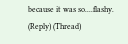because it was so....flashy.
(Reply) (Thread)